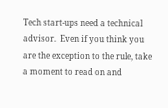Tech start-ups need a technical advisor.  Even if you think you are the exception to the rule, take a moment to read on and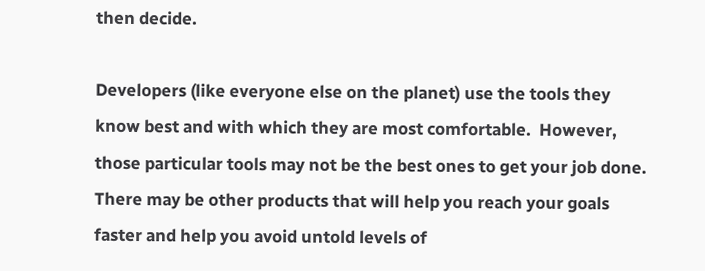then decide.

Developers (like everyone else on the planet) use the tools they know best and with which they are most comfortable.  However, those particular tools may not be the best ones to get your job done.  There may be other products that will help you reach your goals faster and help you avoid untold levels of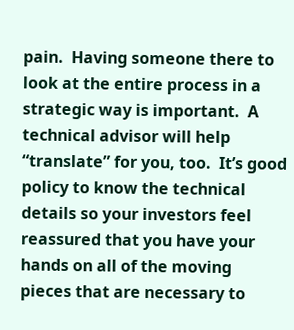pain.  Having someone there to look at the entire process in a strategic way is important.  A technical advisor will help “translate” for you, too.  It’s good policy to know the technical details so your investors feel reassured that you have your hands on all of the moving pieces that are necessary to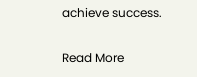achieve success.

Read More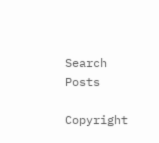Search Posts

Copyright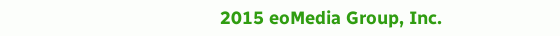2015 eoMedia Group, Inc.